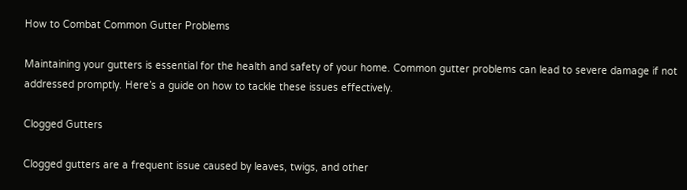How to Combat Common Gutter Problems

Maintaining your gutters is essential for the health and safety of your home. Common gutter problems can lead to severe damage if not addressed promptly. Here’s a guide on how to tackle these issues effectively.

Clogged Gutters

Clogged gutters are a frequent issue caused by leaves, twigs, and other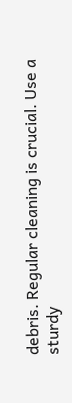debris. Regular cleaning is crucial. Use a sturdy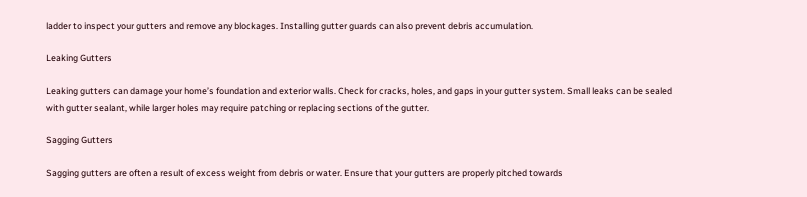ladder to inspect your gutters and remove any blockages. Installing gutter guards can also prevent debris accumulation.

Leaking Gutters

Leaking gutters can damage your home’s foundation and exterior walls. Check for cracks, holes, and gaps in your gutter system. Small leaks can be sealed with gutter sealant, while larger holes may require patching or replacing sections of the gutter.

Sagging Gutters

Sagging gutters are often a result of excess weight from debris or water. Ensure that your gutters are properly pitched towards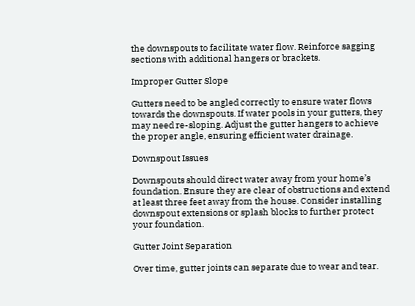the downspouts to facilitate water flow. Reinforce sagging sections with additional hangers or brackets.

Improper Gutter Slope

Gutters need to be angled correctly to ensure water flows towards the downspouts. If water pools in your gutters, they may need re-sloping. Adjust the gutter hangers to achieve the proper angle, ensuring efficient water drainage.

Downspout Issues

Downspouts should direct water away from your home’s foundation. Ensure they are clear of obstructions and extend at least three feet away from the house. Consider installing downspout extensions or splash blocks to further protect your foundation.

Gutter Joint Separation

Over time, gutter joints can separate due to wear and tear.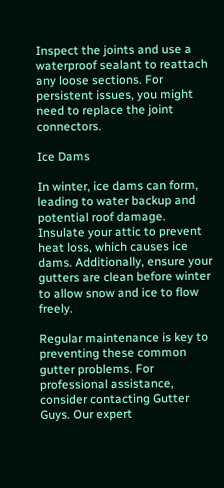Inspect the joints and use a waterproof sealant to reattach any loose sections. For persistent issues, you might need to replace the joint connectors.

Ice Dams

In winter, ice dams can form, leading to water backup and potential roof damage. Insulate your attic to prevent heat loss, which causes ice dams. Additionally, ensure your gutters are clean before winter to allow snow and ice to flow freely.

Regular maintenance is key to preventing these common gutter problems. For professional assistance, consider contacting Gutter Guys. Our expert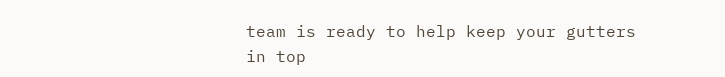team is ready to help keep your gutters in top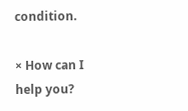condition.

× How can I help you?